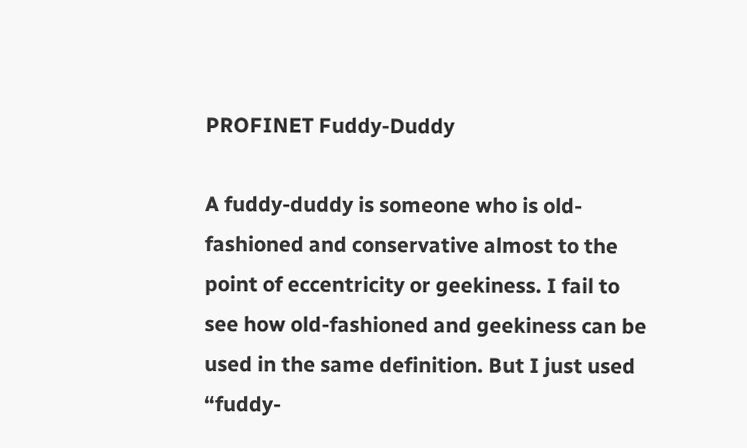PROFINET Fuddy-Duddy

A fuddy-duddy is someone who is old-fashioned and conservative almost to the point of eccentricity or geekiness. I fail to see how old-fashioned and geekiness can be used in the same definition. But I just used “fuddy-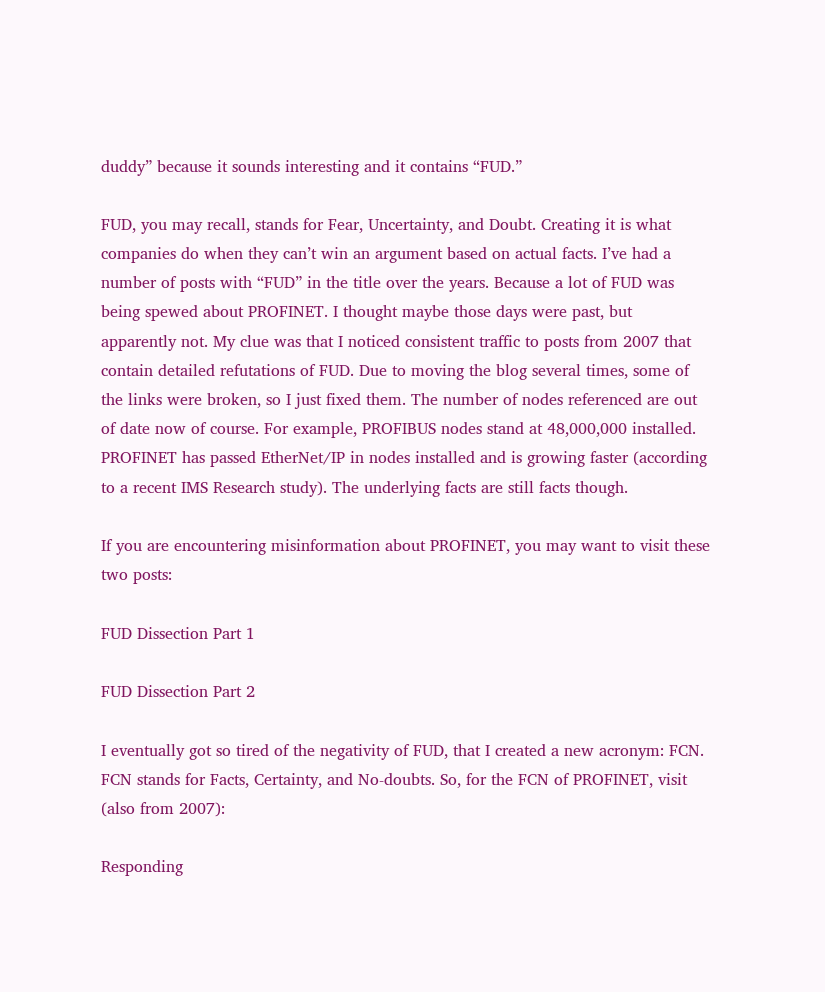duddy” because it sounds interesting and it contains “FUD.”

FUD, you may recall, stands for Fear, Uncertainty, and Doubt. Creating it is what companies do when they can’t win an argument based on actual facts. I’ve had a number of posts with “FUD” in the title over the years. Because a lot of FUD was being spewed about PROFINET. I thought maybe those days were past, but apparently not. My clue was that I noticed consistent traffic to posts from 2007 that contain detailed refutations of FUD. Due to moving the blog several times, some of the links were broken, so I just fixed them. The number of nodes referenced are out of date now of course. For example, PROFIBUS nodes stand at 48,000,000 installed. PROFINET has passed EtherNet/IP in nodes installed and is growing faster (according to a recent IMS Research study). The underlying facts are still facts though.

If you are encountering misinformation about PROFINET, you may want to visit these two posts:

FUD Dissection Part 1

FUD Dissection Part 2

I eventually got so tired of the negativity of FUD, that I created a new acronym: FCN. FCN stands for Facts, Certainty, and No-doubts. So, for the FCN of PROFINET, visit (also from 2007):

Responding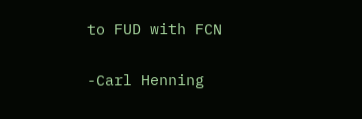to FUD with FCN

-Carl Henning